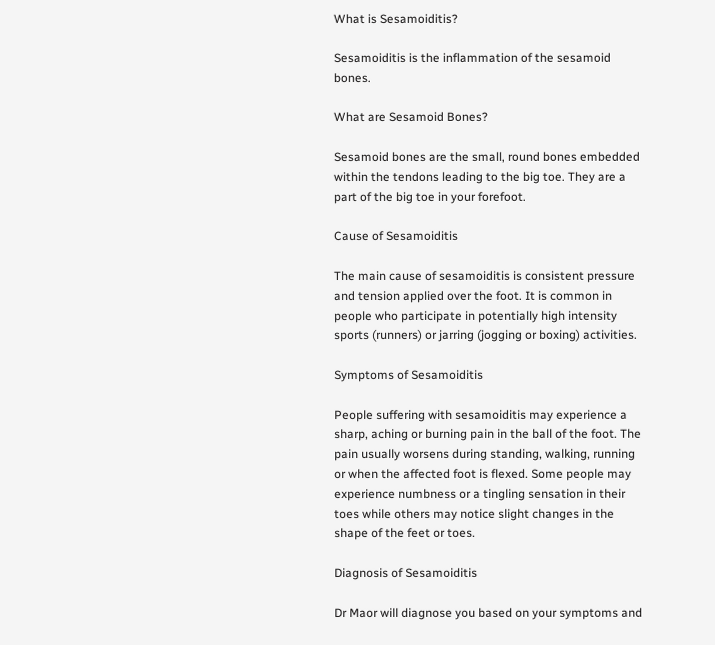What is Sesamoiditis?

Sesamoiditis is the inflammation of the sesamoid bones.

What are Sesamoid Bones?

Sesamoid bones are the small, round bones embedded within the tendons leading to the big toe. They are a part of the big toe in your forefoot.

Cause of Sesamoiditis

The main cause of sesamoiditis is consistent pressure and tension applied over the foot. It is common in people who participate in potentially high intensity sports (runners) or jarring (jogging or boxing) activities.

Symptoms of Sesamoiditis

People suffering with sesamoiditis may experience a sharp, aching or burning pain in the ball of the foot. The pain usually worsens during standing, walking, running or when the affected foot is flexed. Some people may experience numbness or a tingling sensation in their toes while others may notice slight changes in the shape of the feet or toes.

Diagnosis of Sesamoiditis

Dr Maor will diagnose you based on your symptoms and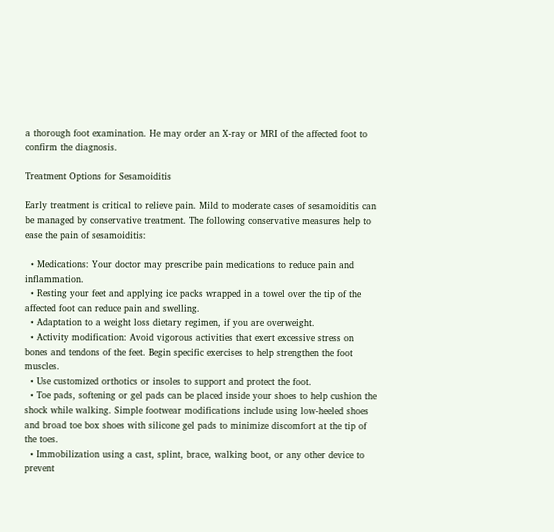a thorough foot examination. He may order an X-ray or MRI of the affected foot to confirm the diagnosis.

Treatment Options for Sesamoiditis

Early treatment is critical to relieve pain. Mild to moderate cases of sesamoiditis can be managed by conservative treatment. The following conservative measures help to ease the pain of sesamoiditis:

  • Medications: Your doctor may prescribe pain medications to reduce pain and inflammation.
  • Resting your feet and applying ice packs wrapped in a towel over the tip of the affected foot can reduce pain and swelling.
  • Adaptation to a weight loss dietary regimen, if you are overweight.
  • Activity modification: Avoid vigorous activities that exert excessive stress on bones and tendons of the feet. Begin specific exercises to help strengthen the foot muscles.
  • Use customized orthotics or insoles to support and protect the foot.
  • Toe pads, softening or gel pads can be placed inside your shoes to help cushion the shock while walking. Simple footwear modifications include using low-heeled shoes and broad toe box shoes with silicone gel pads to minimize discomfort at the tip of the toes.
  • Immobilization using a cast, splint, brace, walking boot, or any other device to prevent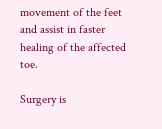movement of the feet and assist in faster healing of the affected toe.

Surgery is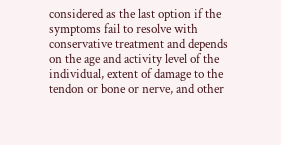considered as the last option if the symptoms fail to resolve with conservative treatment and depends on the age and activity level of the individual, extent of damage to the tendon or bone or nerve, and other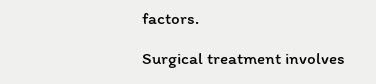factors.

Surgical treatment involves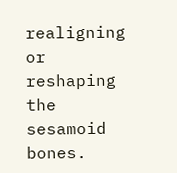realigning or reshaping the sesamoid bones.